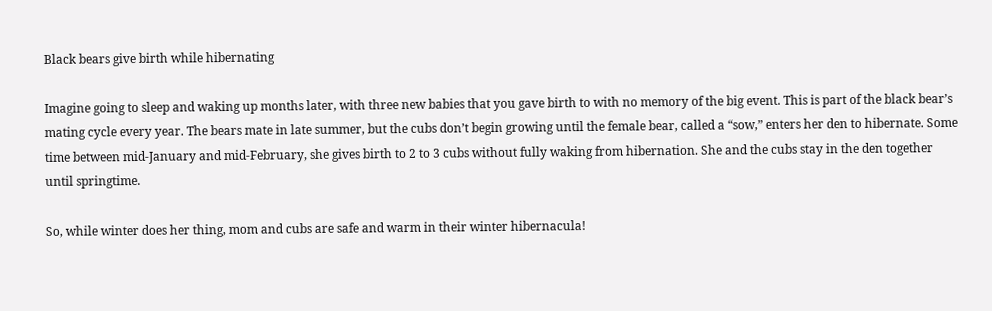Black bears give birth while hibernating

Imagine going to sleep and waking up months later, with three new babies that you gave birth to with no memory of the big event. This is part of the black bear’s mating cycle every year. The bears mate in late summer, but the cubs don’t begin growing until the female bear, called a “sow,” enters her den to hibernate. Some time between mid-January and mid-February, she gives birth to 2 to 3 cubs without fully waking from hibernation. She and the cubs stay in the den together until springtime.

So, while winter does her thing, mom and cubs are safe and warm in their winter hibernacula!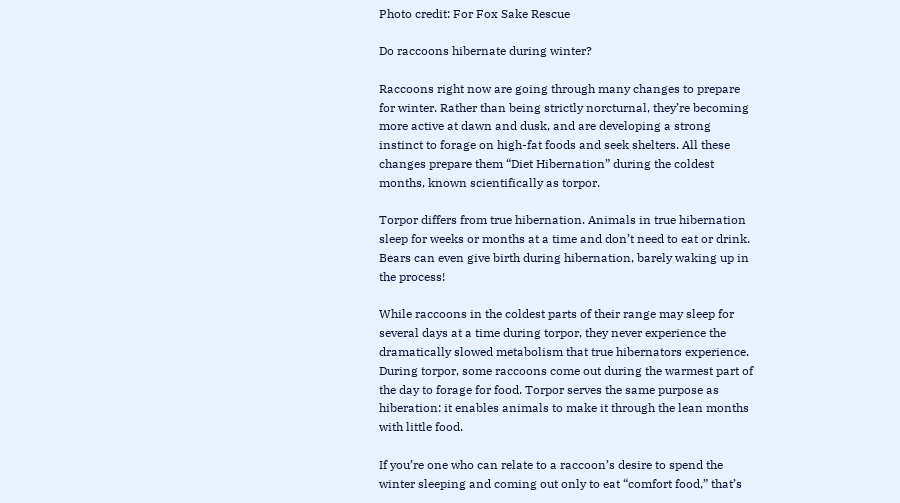Photo credit: For Fox Sake Rescue

Do raccoons hibernate during winter?

Raccoons right now are going through many changes to prepare for winter. Rather than being strictly norcturnal, they’re becoming more active at dawn and dusk, and are developing a strong instinct to forage on high-fat foods and seek shelters. All these changes prepare them “Diet Hibernation” during the coldest months, known scientifically as torpor.

Torpor differs from true hibernation. Animals in true hibernation sleep for weeks or months at a time and don’t need to eat or drink. Bears can even give birth during hibernation, barely waking up in the process!

While raccoons in the coldest parts of their range may sleep for several days at a time during torpor, they never experience the dramatically slowed metabolism that true hibernators experience. During torpor, some raccoons come out during the warmest part of the day to forage for food. Torpor serves the same purpose as hiberation: it enables animals to make it through the lean months with little food.

If you’re one who can relate to a raccoon’s desire to spend the winter sleeping and coming out only to eat “comfort food,” that’s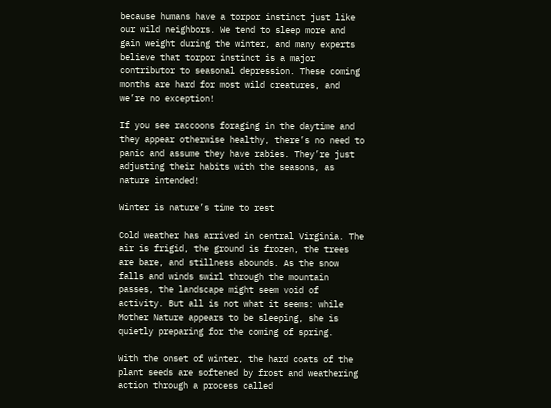because humans have a torpor instinct just like our wild neighbors. We tend to sleep more and gain weight during the winter, and many experts believe that torpor instinct is a major contributor to seasonal depression. These coming months are hard for most wild creatures, and we’re no exception!

If you see raccoons foraging in the daytime and they appear otherwise healthy, there’s no need to panic and assume they have rabies. They’re just adjusting their habits with the seasons, as nature intended!

Winter is nature’s time to rest

Cold weather has arrived in central Virginia. The air is frigid, the ground is frozen, the trees are bare, and stillness abounds. As the snow falls and winds swirl through the mountain passes, the landscape might seem void of activity. But all is not what it seems: while Mother Nature appears to be sleeping, she is quietly preparing for the coming of spring.

With the onset of winter, the hard coats of the plant seeds are softened by frost and weathering action through a process called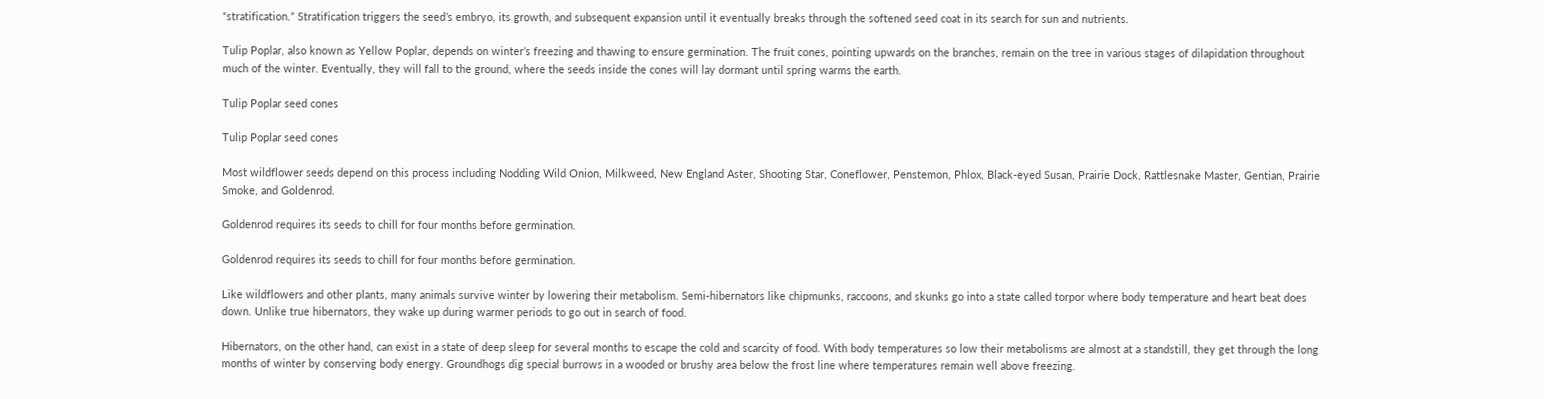“stratification.” Stratification triggers the seed’s embryo, its growth, and subsequent expansion until it eventually breaks through the softened seed coat in its search for sun and nutrients.

Tulip Poplar, also known as Yellow Poplar, depends on winter’s freezing and thawing to ensure germination. The fruit cones, pointing upwards on the branches, remain on the tree in various stages of dilapidation throughout much of the winter. Eventually, they will fall to the ground, where the seeds inside the cones will lay dormant until spring warms the earth.

Tulip Poplar seed cones

Tulip Poplar seed cones

Most wildflower seeds depend on this process including Nodding Wild Onion, Milkweed, New England Aster, Shooting Star, Coneflower, Penstemon, Phlox, Black-eyed Susan, Prairie Dock, Rattlesnake Master, Gentian, Prairie Smoke, and Goldenrod.

Goldenrod requires its seeds to chill for four months before germination.

Goldenrod requires its seeds to chill for four months before germination.

Like wildflowers and other plants, many animals survive winter by lowering their metabolism. Semi-hibernators like chipmunks, raccoons, and skunks go into a state called torpor where body temperature and heart beat does down. Unlike true hibernators, they wake up during warmer periods to go out in search of food.

Hibernators, on the other hand, can exist in a state of deep sleep for several months to escape the cold and scarcity of food. With body temperatures so low their metabolisms are almost at a standstill, they get through the long months of winter by conserving body energy. Groundhogs dig special burrows in a wooded or brushy area below the frost line where temperatures remain well above freezing.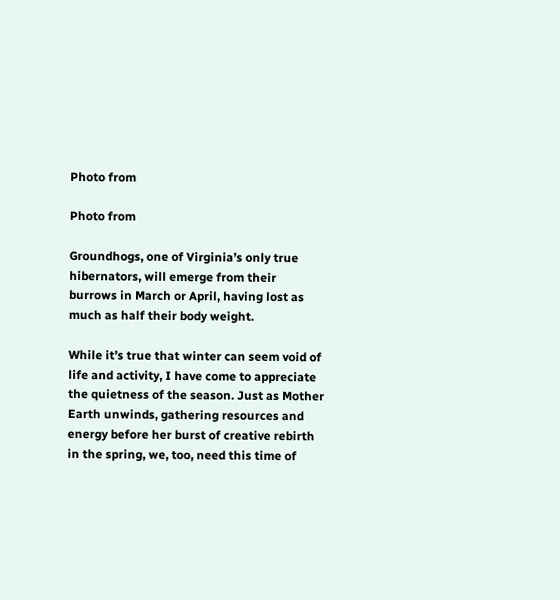Photo from

Photo from

Groundhogs, one of Virginia’s only true hibernators, will emerge from their burrows in March or April, having lost as much as half their body weight.

While it’s true that winter can seem void of life and activity, I have come to appreciate the quietness of the season. Just as Mother Earth unwinds, gathering resources and energy before her burst of creative rebirth in the spring, we, too, need this time of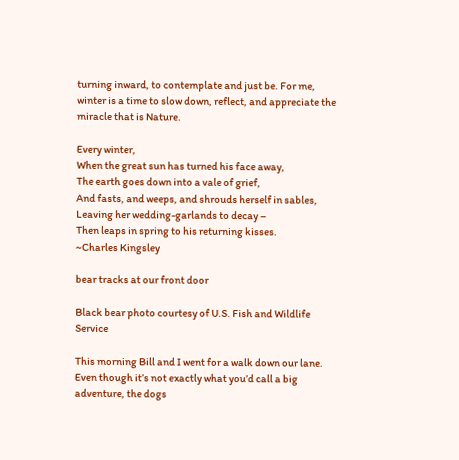turning inward, to contemplate and just be. For me, winter is a time to slow down, reflect, and appreciate the miracle that is Nature.

Every winter,
When the great sun has turned his face away,
The earth goes down into a vale of grief,
And fasts, and weeps, and shrouds herself in sables,
Leaving her wedding-garlands to decay –
Then leaps in spring to his returning kisses.
~Charles Kingsley

bear tracks at our front door

Black bear photo courtesy of U.S. Fish and Wildlife Service

This morning Bill and I went for a walk down our lane. Even though it’s not exactly what you’d call a big adventure, the dogs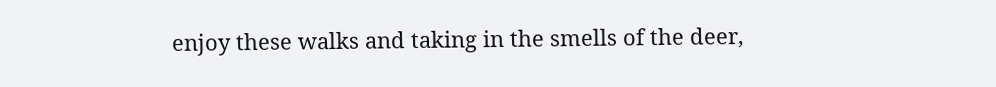enjoy these walks and taking in the smells of the deer,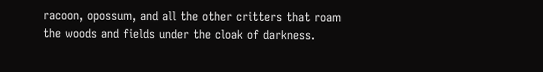racoon, opossum, and all the other critters that roam the woods and fields under the cloak of darkness.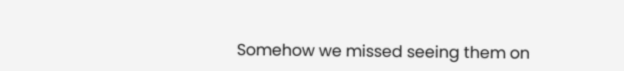Somehow we missed seeing them on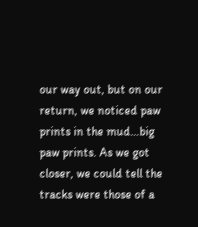our way out, but on our return, we noticed paw prints in the mud…big paw prints. As we got closer, we could tell the tracks were those of a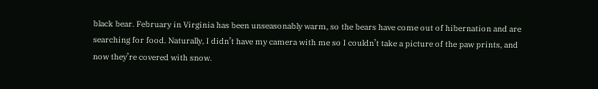black bear. February in Virginia has been unseasonably warm, so the bears have come out of hibernation and are searching for food. Naturally, I didn’t have my camera with me so I couldn’t take a picture of the paw prints, and now they’re covered with snow.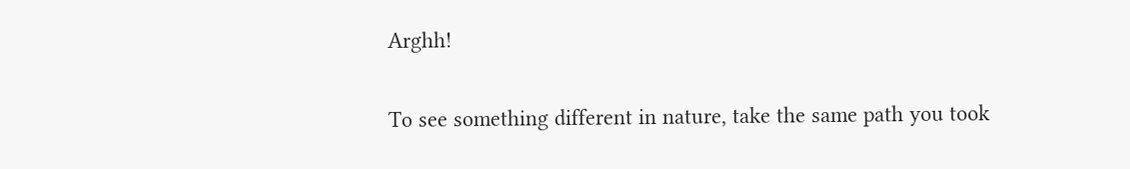Arghh!

To see something different in nature, take the same path you took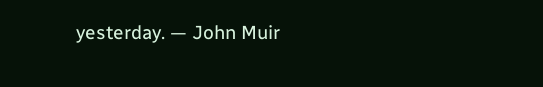yesterday. — John Muir